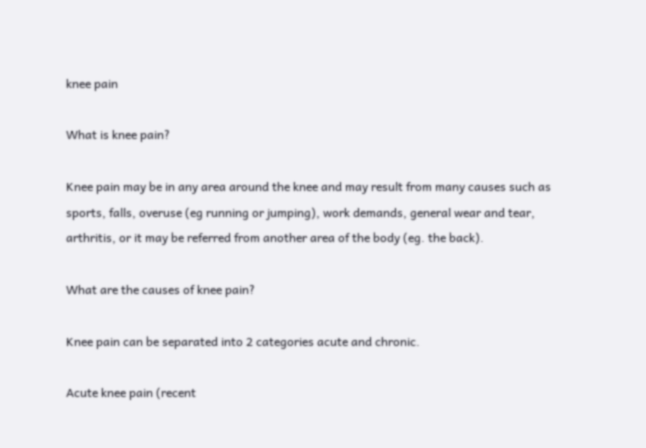knee pain

What is knee pain?

Knee pain may be in any area around the knee and may result from many causes such as sports, falls, overuse (eg running or jumping), work demands, general wear and tear, arthritis, or it may be referred from another area of the body (eg. the back).

What are the causes of knee pain?

Knee pain can be separated into 2 categories acute and chronic.

Acute knee pain (recent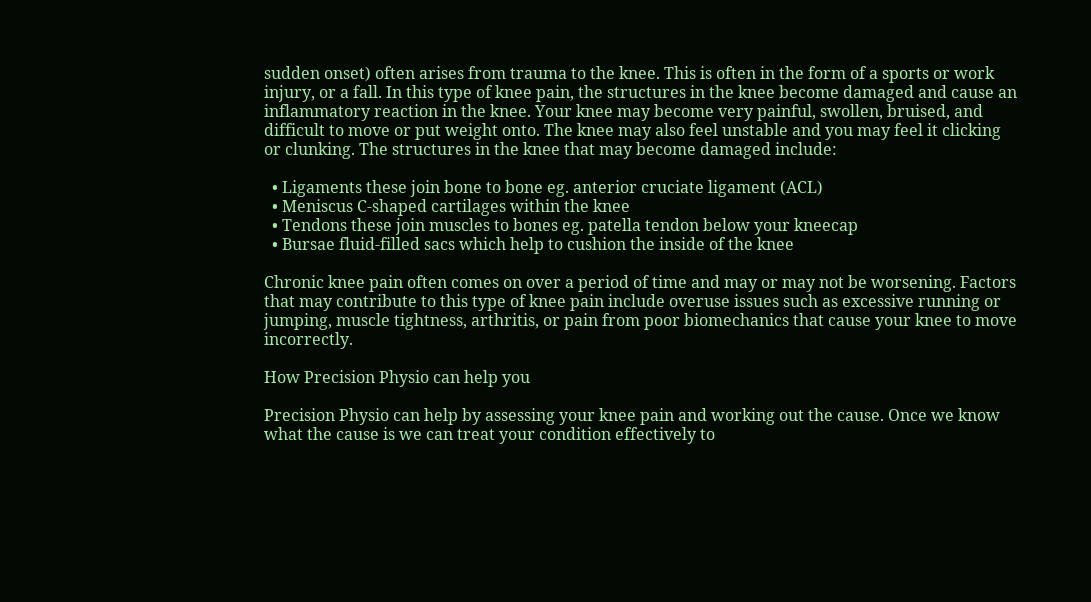sudden onset) often arises from trauma to the knee. This is often in the form of a sports or work injury, or a fall. In this type of knee pain, the structures in the knee become damaged and cause an inflammatory reaction in the knee. Your knee may become very painful, swollen, bruised, and difficult to move or put weight onto. The knee may also feel unstable and you may feel it clicking or clunking. The structures in the knee that may become damaged include:

  • Ligaments these join bone to bone eg. anterior cruciate ligament (ACL)
  • Meniscus C-shaped cartilages within the knee
  • Tendons these join muscles to bones eg. patella tendon below your kneecap
  • Bursae fluid-filled sacs which help to cushion the inside of the knee

Chronic knee pain often comes on over a period of time and may or may not be worsening. Factors that may contribute to this type of knee pain include overuse issues such as excessive running or jumping, muscle tightness, arthritis, or pain from poor biomechanics that cause your knee to move incorrectly.

How Precision Physio can help you

Precision Physio can help by assessing your knee pain and working out the cause. Once we know what the cause is we can treat your condition effectively to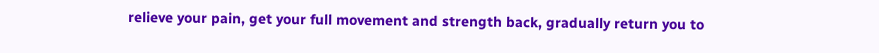relieve your pain, get your full movement and strength back, gradually return you to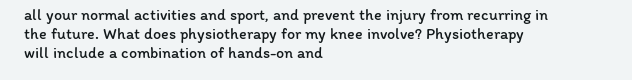all your normal activities and sport, and prevent the injury from recurring in the future. What does physiotherapy for my knee involve? Physiotherapy will include a combination of hands-on and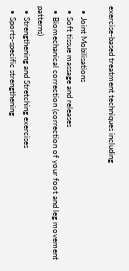exercise-based treatment techniques including

  • Joint Mobilisations
  • Soft tissue massage and releases
  • Biomechanical correction (correction of your foot and leg movement patterns)
  • Strengthening and Stretching exercises
  • Sports-specific strengthening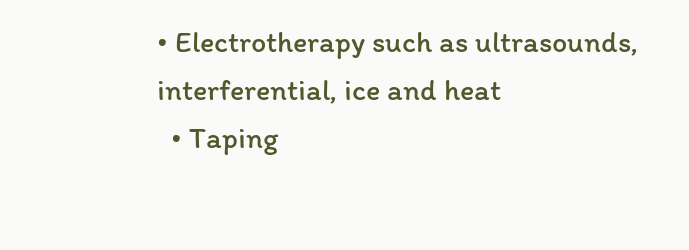• Electrotherapy such as ultrasounds, interferential, ice and heat
  • Taping